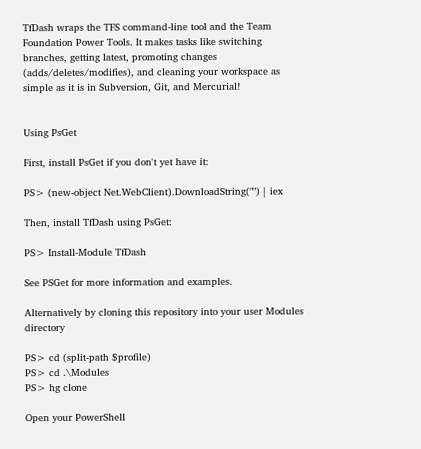TfDash wraps the TFS command-line tool and the Team Foundation Power Tools. It makes tasks like switching branches, getting latest, promoting changes (adds/deletes/modifies), and cleaning your workspace as simple as it is in Subversion, Git, and Mercurial!


Using PsGet

First, install PsGet if you don't yet have it:

PS> (new-object Net.WebClient).DownloadString("") | iex

Then, install TfDash using PsGet:

PS> Install-Module TfDash

See PSGet for more information and examples.

Alternatively by cloning this repository into your user Modules directory

PS> cd (split-path $profile)
PS> cd .\Modules
PS> hg clone

Open your PowerShell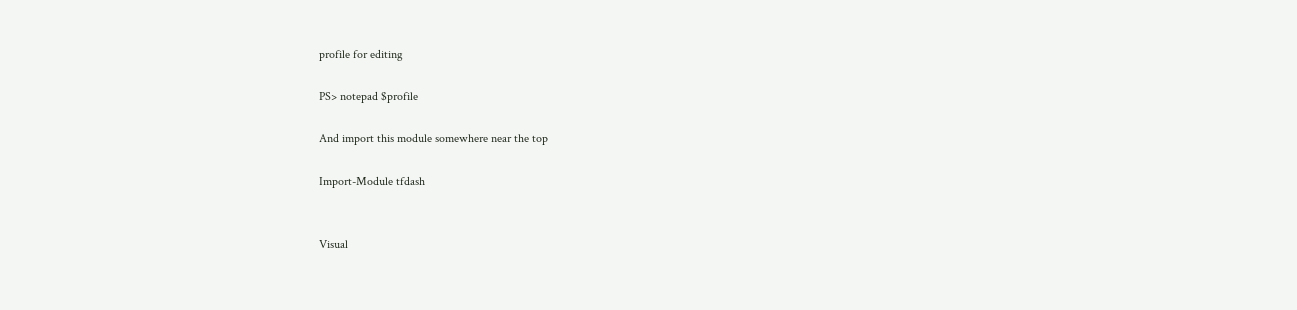profile for editing

PS> notepad $profile

And import this module somewhere near the top

Import-Module tfdash


Visual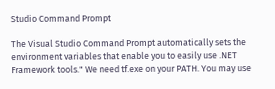Studio Command Prompt

The Visual Studio Command Prompt automatically sets the environment variables that enable you to easily use .NET Framework tools." We need tf.exe on your PATH. You may use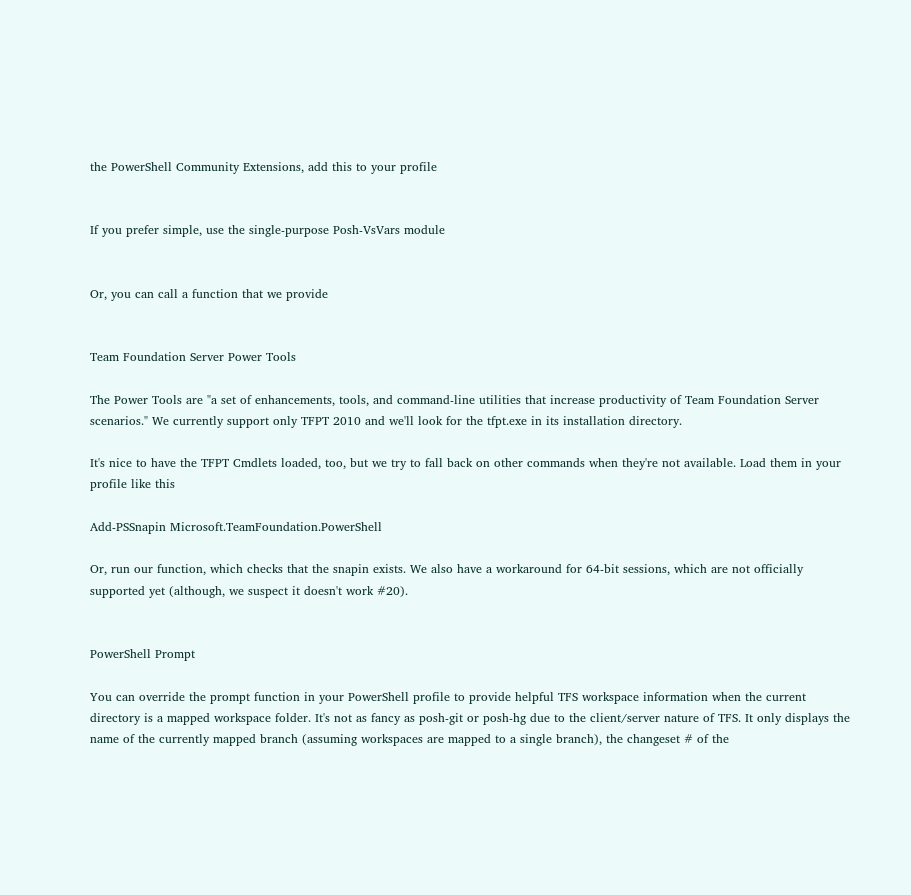the PowerShell Community Extensions, add this to your profile


If you prefer simple, use the single-purpose Posh-VsVars module


Or, you can call a function that we provide


Team Foundation Server Power Tools

The Power Tools are "a set of enhancements, tools, and command-line utilities that increase productivity of Team Foundation Server scenarios." We currently support only TFPT 2010 and we'll look for the tfpt.exe in its installation directory.

It's nice to have the TFPT Cmdlets loaded, too, but we try to fall back on other commands when they're not available. Load them in your profile like this

Add-PSSnapin Microsoft.TeamFoundation.PowerShell

Or, run our function, which checks that the snapin exists. We also have a workaround for 64-bit sessions, which are not officially supported yet (although, we suspect it doesn't work #20).


PowerShell Prompt

You can override the prompt function in your PowerShell profile to provide helpful TFS workspace information when the current directory is a mapped workspace folder. It's not as fancy as posh-git or posh-hg due to the client/server nature of TFS. It only displays the name of the currently mapped branch (assuming workspaces are mapped to a single branch), the changeset # of the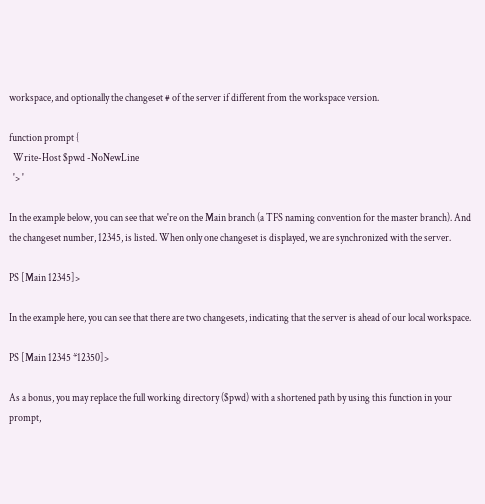workspace, and optionally the changeset # of the server if different from the workspace version.

function prompt {
  Write-Host $pwd -NoNewLine
  '> '

In the example below, you can see that we're on the Main branch (a TFS naming convention for the master branch). And the changeset number, 12345, is listed. When only one changeset is displayed, we are synchronized with the server.

PS [Main 12345]>

In the example here, you can see that there are two changesets, indicating that the server is ahead of our local workspace.

PS [Main 12345 *12350]>

As a bonus, you may replace the full working directory ($pwd) with a shortened path by using this function in your prompt,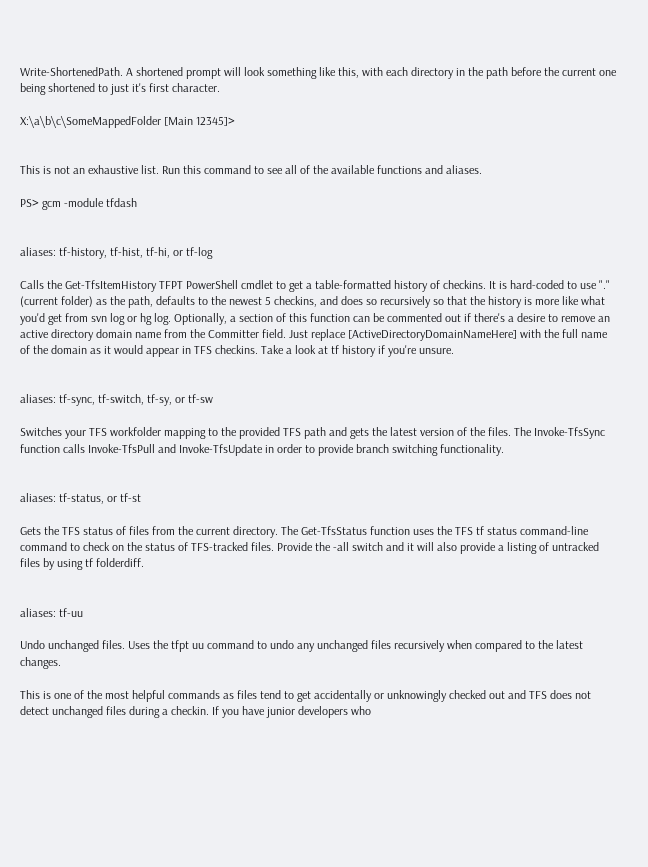Write-ShortenedPath. A shortened prompt will look something like this, with each directory in the path before the current one being shortened to just it's first character.

X:\a\b\c\SomeMappedFolder [Main 12345]>


This is not an exhaustive list. Run this command to see all of the available functions and aliases.

PS> gcm -module tfdash


aliases: tf-history, tf-hist, tf-hi, or tf-log

Calls the Get-TfsItemHistory TFPT PowerShell cmdlet to get a table-formatted history of checkins. It is hard-coded to use "." (current folder) as the path, defaults to the newest 5 checkins, and does so recursively so that the history is more like what you'd get from svn log or hg log. Optionally, a section of this function can be commented out if there's a desire to remove an active directory domain name from the Committer field. Just replace [ActiveDirectoryDomainNameHere] with the full name of the domain as it would appear in TFS checkins. Take a look at tf history if you're unsure.


aliases: tf-sync, tf-switch, tf-sy, or tf-sw

Switches your TFS workfolder mapping to the provided TFS path and gets the latest version of the files. The Invoke-TfsSync function calls Invoke-TfsPull and Invoke-TfsUpdate in order to provide branch switching functionality.


aliases: tf-status, or tf-st

Gets the TFS status of files from the current directory. The Get-TfsStatus function uses the TFS tf status command-line command to check on the status of TFS-tracked files. Provide the -all switch and it will also provide a listing of untracked files by using tf folderdiff.


aliases: tf-uu

Undo unchanged files. Uses the tfpt uu command to undo any unchanged files recursively when compared to the latest changes.

This is one of the most helpful commands as files tend to get accidentally or unknowingly checked out and TFS does not detect unchanged files during a checkin. If you have junior developers who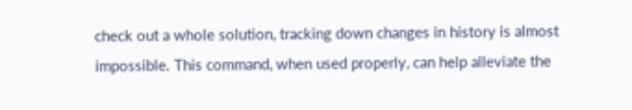check out a whole solution, tracking down changes in history is almost impossible. This command, when used properly, can help alleviate the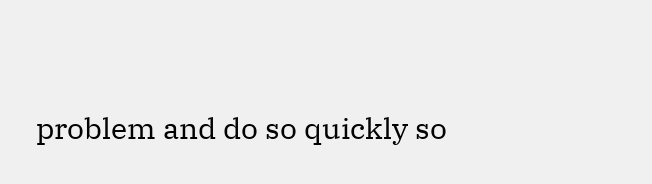problem and do so quickly so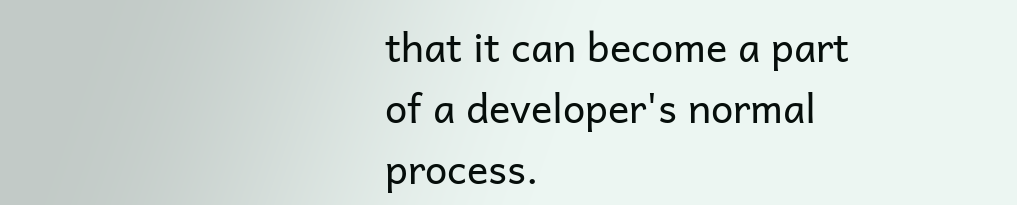that it can become a part of a developer's normal process.